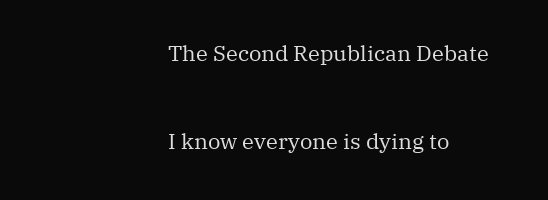The Second Republican Debate

I know everyone is dying to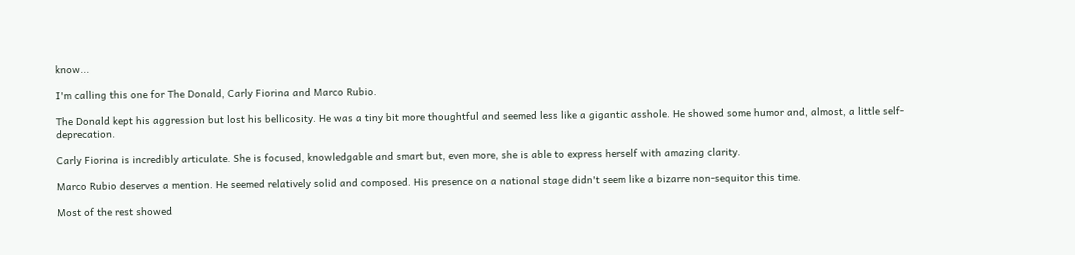know...

I'm calling this one for The Donald, Carly Fiorina and Marco Rubio.

The Donald kept his aggression but lost his bellicosity. He was a tiny bit more thoughtful and seemed less like a gigantic asshole. He showed some humor and, almost, a little self-deprecation.

Carly Fiorina is incredibly articulate. She is focused, knowledgable and smart but, even more, she is able to express herself with amazing clarity.

Marco Rubio deserves a mention. He seemed relatively solid and composed. His presence on a national stage didn't seem like a bizarre non-sequitor this time.

Most of the rest showed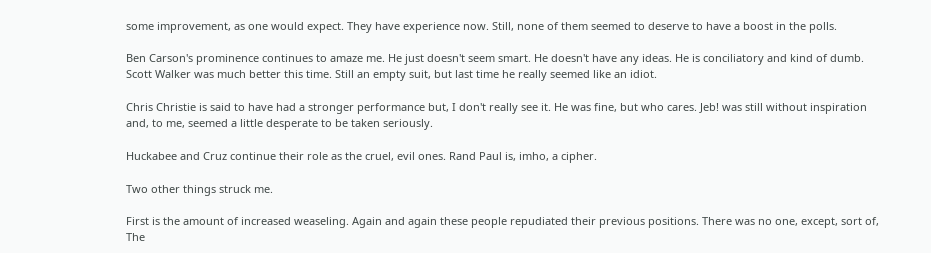some improvement, as one would expect. They have experience now. Still, none of them seemed to deserve to have a boost in the polls.

Ben Carson's prominence continues to amaze me. He just doesn't seem smart. He doesn't have any ideas. He is conciliatory and kind of dumb. Scott Walker was much better this time. Still an empty suit, but last time he really seemed like an idiot.

Chris Christie is said to have had a stronger performance but, I don't really see it. He was fine, but who cares. Jeb! was still without inspiration and, to me, seemed a little desperate to be taken seriously.

Huckabee and Cruz continue their role as the cruel, evil ones. Rand Paul is, imho, a cipher.

Two other things struck me.

First is the amount of increased weaseling. Again and again these people repudiated their previous positions. There was no one, except, sort of, The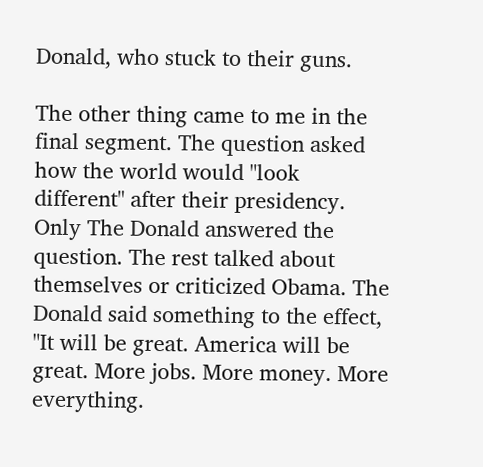Donald, who stuck to their guns.

The other thing came to me in the final segment. The question asked how the world would "look different" after their presidency. Only The Donald answered the question. The rest talked about themselves or criticized Obama. The Donald said something to the effect, "It will be great. America will be great. More jobs. More money. More everything.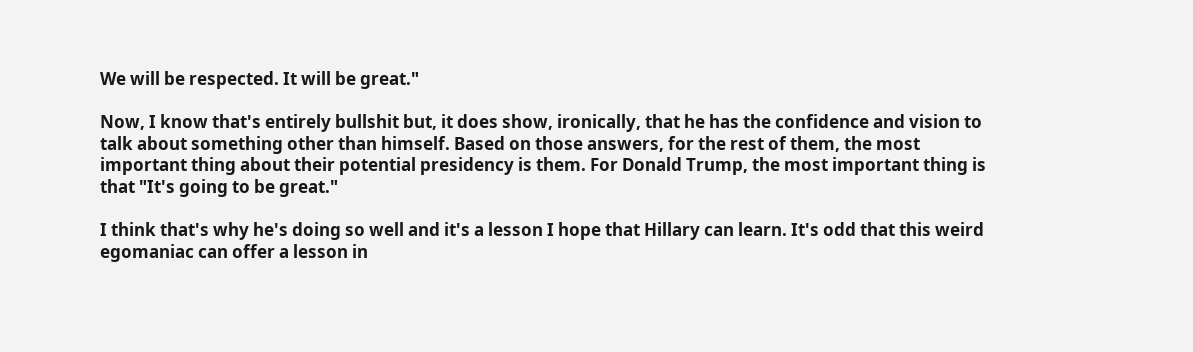We will be respected. It will be great."

Now, I know that's entirely bullshit but, it does show, ironically, that he has the confidence and vision to talk about something other than himself. Based on those answers, for the rest of them, the most important thing about their potential presidency is them. For Donald Trump, the most important thing is that "It's going to be great."

I think that's why he's doing so well and it's a lesson I hope that Hillary can learn. It's odd that this weird egomaniac can offer a lesson in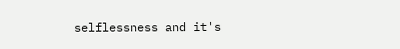selflessness and it's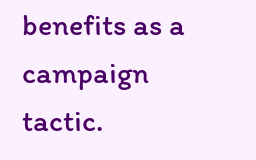benefits as a campaign tactic.